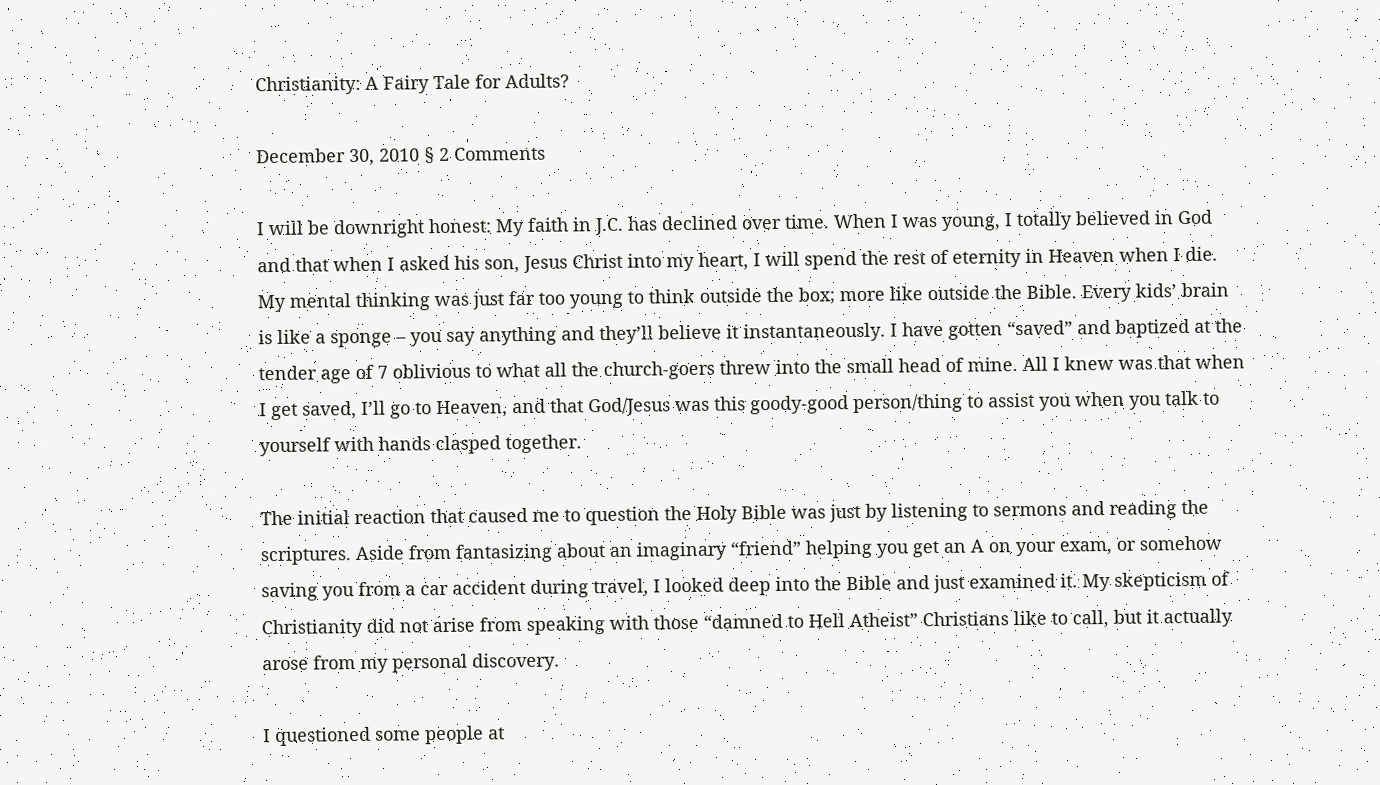Christianity: A Fairy Tale for Adults?

December 30, 2010 § 2 Comments

I will be downright honest: My faith in J.C. has declined over time. When I was young, I totally believed in God and that when I asked his son, Jesus Christ into my heart, I will spend the rest of eternity in Heaven when I die. My mental thinking was just far too young to think outside the box; more like outside the Bible. Every kids’ brain is like a sponge – you say anything and they’ll believe it instantaneously. I have gotten “saved” and baptized at the tender age of 7 oblivious to what all the church-goers threw into the small head of mine. All I knew was that when I get saved, I’ll go to Heaven, and that God/Jesus was this goody-good person/thing to assist you when you talk to yourself with hands clasped together.

The initial reaction that caused me to question the Holy Bible was just by listening to sermons and reading the scriptures. Aside from fantasizing about an imaginary “friend” helping you get an A on your exam, or somehow saving you from a car accident during travel, I looked deep into the Bible and just examined it. My skepticism of Christianity did not arise from speaking with those “damned to Hell Atheist” Christians like to call, but it actually arose from my personal discovery.

I questioned some people at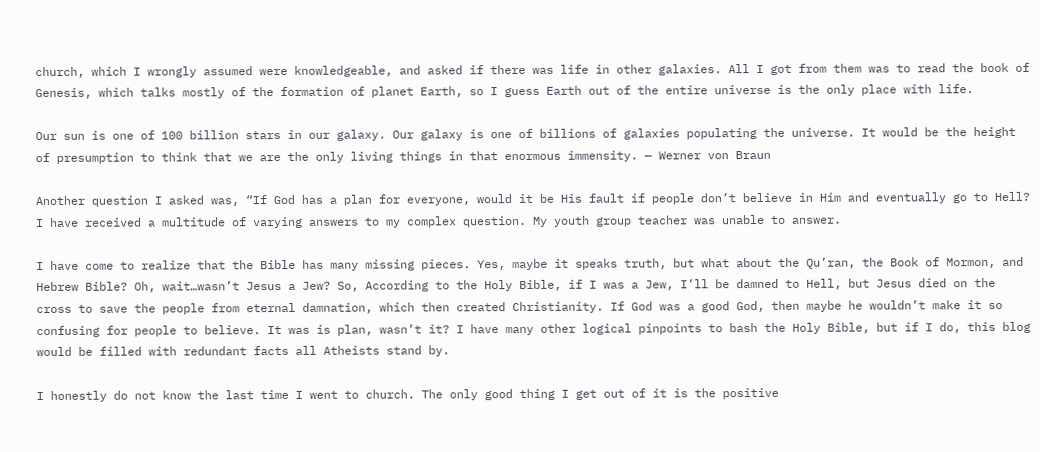church, which I wrongly assumed were knowledgeable, and asked if there was life in other galaxies. All I got from them was to read the book of Genesis, which talks mostly of the formation of planet Earth, so I guess Earth out of the entire universe is the only place with life.

Our sun is one of 100 billion stars in our galaxy. Our galaxy is one of billions of galaxies populating the universe. It would be the height of presumption to think that we are the only living things in that enormous immensity. — Werner von Braun

Another question I asked was, “If God has a plan for everyone, would it be His fault if people don’t believe in Him and eventually go to Hell? I have received a multitude of varying answers to my complex question. My youth group teacher was unable to answer.

I have come to realize that the Bible has many missing pieces. Yes, maybe it speaks truth, but what about the Qu’ran, the Book of Mormon, and Hebrew Bible? Oh, wait…wasn’t Jesus a Jew? So, According to the Holy Bible, if I was a Jew, I’ll be damned to Hell, but Jesus died on the cross to save the people from eternal damnation, which then created Christianity. If God was a good God, then maybe he wouldn’t make it so confusing for people to believe. It was is plan, wasn’t it? I have many other logical pinpoints to bash the Holy Bible, but if I do, this blog would be filled with redundant facts all Atheists stand by.

I honestly do not know the last time I went to church. The only good thing I get out of it is the positive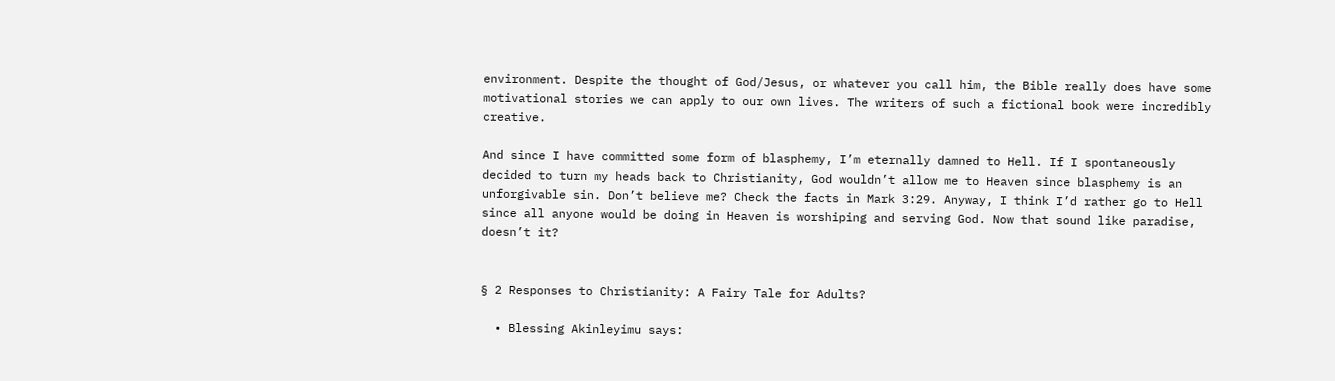environment. Despite the thought of God/Jesus, or whatever you call him, the Bible really does have some motivational stories we can apply to our own lives. The writers of such a fictional book were incredibly creative.

And since I have committed some form of blasphemy, I’m eternally damned to Hell. If I spontaneously decided to turn my heads back to Christianity, God wouldn’t allow me to Heaven since blasphemy is an unforgivable sin. Don’t believe me? Check the facts in Mark 3:29. Anyway, I think I’d rather go to Hell since all anyone would be doing in Heaven is worshiping and serving God. Now that sound like paradise, doesn’t it?


§ 2 Responses to Christianity: A Fairy Tale for Adults?

  • Blessing Akinleyimu says: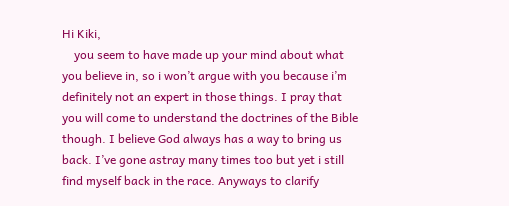Hi Kiki,
    you seem to have made up your mind about what you believe in, so i won’t argue with you because i’m definitely not an expert in those things. I pray that you will come to understand the doctrines of the Bible though. I believe God always has a way to bring us back. I’ve gone astray many times too but yet i still find myself back in the race. Anyways to clarify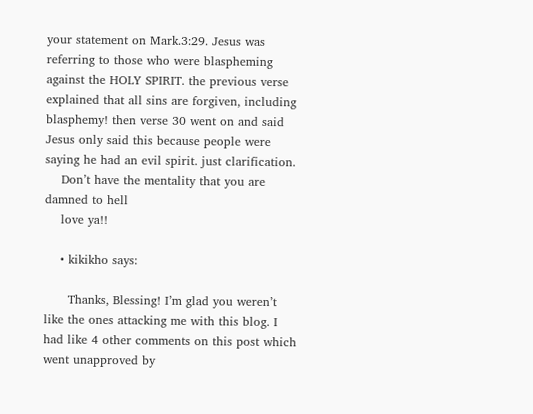your statement on Mark.3:29. Jesus was referring to those who were blaspheming against the HOLY SPIRIT. the previous verse explained that all sins are forgiven, including blasphemy! then verse 30 went on and said Jesus only said this because people were saying he had an evil spirit. just clarification.
    Don’t have the mentality that you are damned to hell
    love ya!!

    • kikikho says:

      Thanks, Blessing! I’m glad you weren’t like the ones attacking me with this blog. I had like 4 other comments on this post which went unapproved by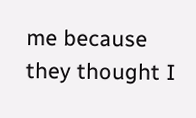me because they thought I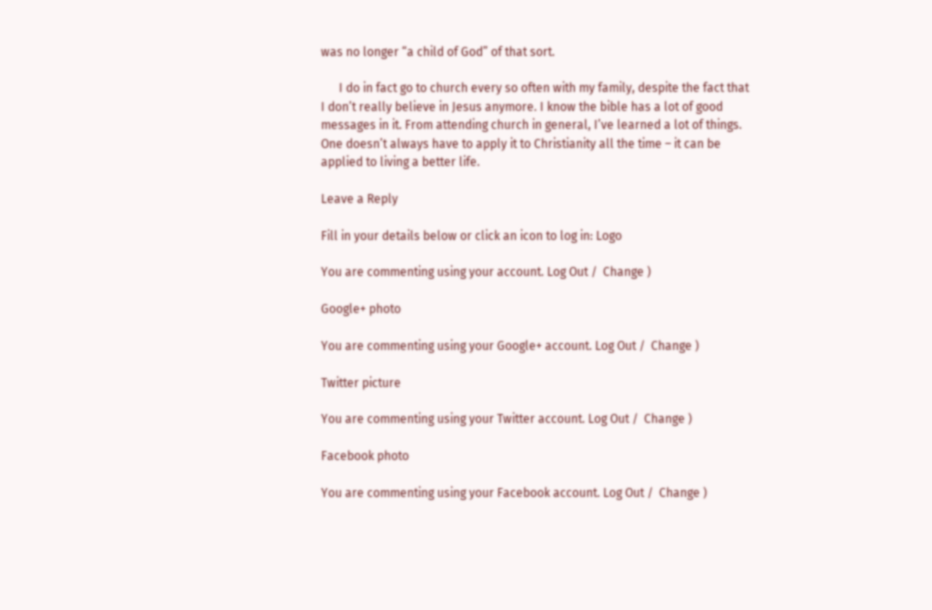was no longer “a child of God” of that sort.

      I do in fact go to church every so often with my family, despite the fact that I don’t really believe in Jesus anymore. I know the bible has a lot of good messages in it. From attending church in general, I’ve learned a lot of things. One doesn’t always have to apply it to Christianity all the time – it can be applied to living a better life.

Leave a Reply

Fill in your details below or click an icon to log in: Logo

You are commenting using your account. Log Out /  Change )

Google+ photo

You are commenting using your Google+ account. Log Out /  Change )

Twitter picture

You are commenting using your Twitter account. Log Out /  Change )

Facebook photo

You are commenting using your Facebook account. Log Out /  Change )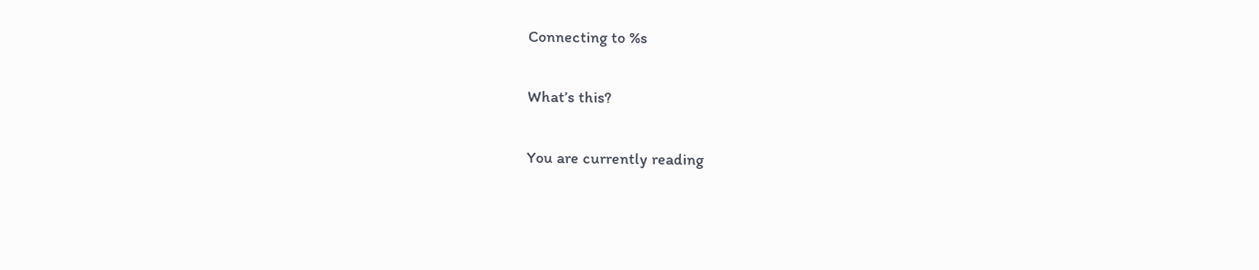Connecting to %s

What’s this?

You are currently reading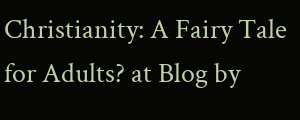Christianity: A Fairy Tale for Adults? at Blog by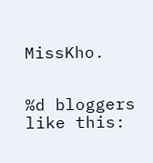MissKho.


%d bloggers like this: